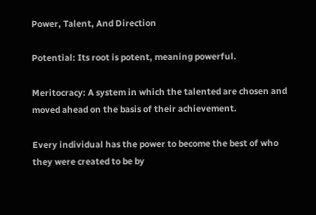Power, Talent, And Direction

Potential: Its root is potent, meaning powerful.

Meritocracy: A system in which the talented are chosen and moved ahead on the basis of their achievement.

Every individual has the power to become the best of who they were created to be by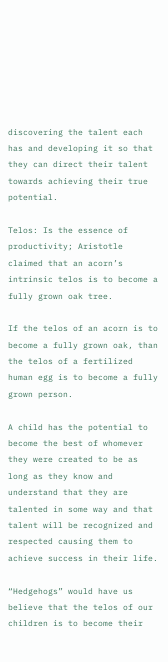discovering the talent each has and developing it so that they can direct their talent towards achieving their true potential.

Telos: Is the essence of productivity; Aristotle claimed that an acorn’s intrinsic telos is to become a fully grown oak tree.

If the telos of an acorn is to become a fully grown oak, than the telos of a fertilized human egg is to become a fully grown person.

A child has the potential to become the best of whomever they were created to be as long as they know and understand that they are talented in some way and that talent will be recognized and respected causing them to achieve success in their life.

“Hedgehogs” would have us believe that the telos of our children is to become their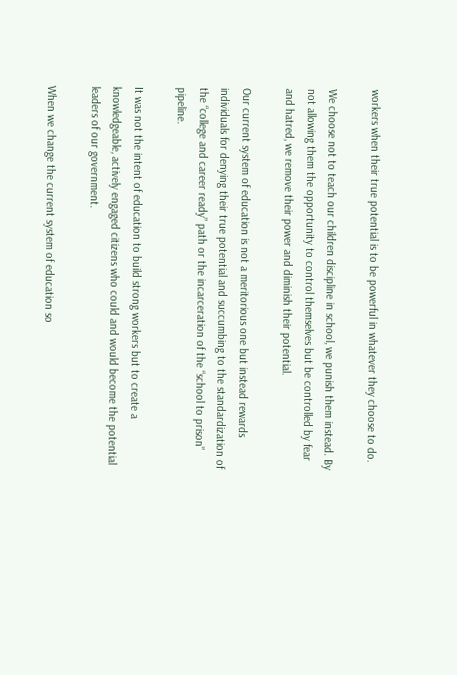workers when their true potential is to be powerful in whatever they choose to do.

We choose not to teach our children discipline in school, we punish them instead. By not allowing them the opportunity to control themselves but be controlled by fear and hatred, we remove their power and diminish their potential.

Our current system of education is not a meritorious one but instead rewards individuals for denying their true potential and succumbing to the standardization of the “college and career ready” path or the incarceration of the “school to prison” pipeline.

It was not the intent of education to build strong workers but to create a knowledgeable, actively engaged citizens who could and would become the potential leaders of our government.

When we change the current system of education so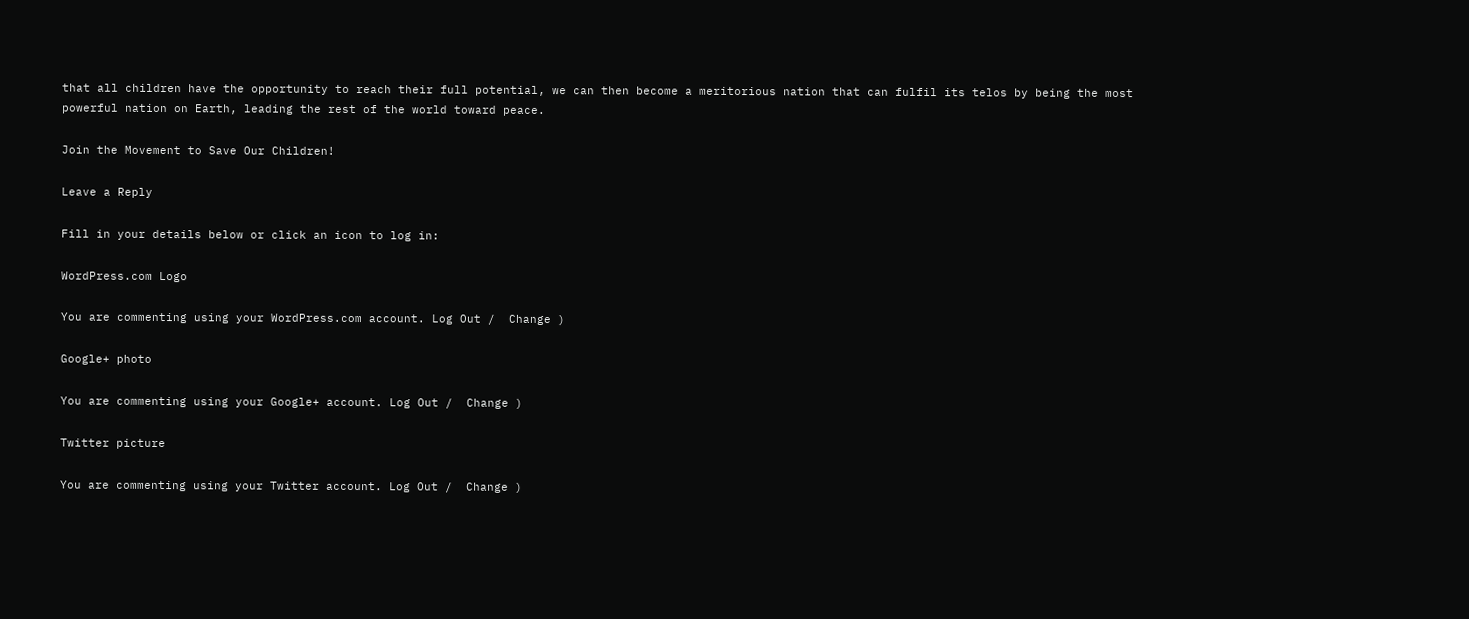that all children have the opportunity to reach their full potential, we can then become a meritorious nation that can fulfil its telos by being the most powerful nation on Earth, leading the rest of the world toward peace.

Join the Movement to Save Our Children!

Leave a Reply

Fill in your details below or click an icon to log in:

WordPress.com Logo

You are commenting using your WordPress.com account. Log Out /  Change )

Google+ photo

You are commenting using your Google+ account. Log Out /  Change )

Twitter picture

You are commenting using your Twitter account. Log Out /  Change )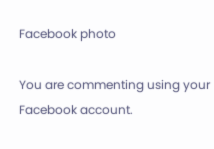Facebook photo

You are commenting using your Facebook account.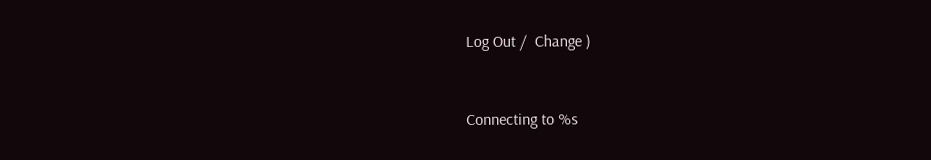Log Out /  Change )


Connecting to %s